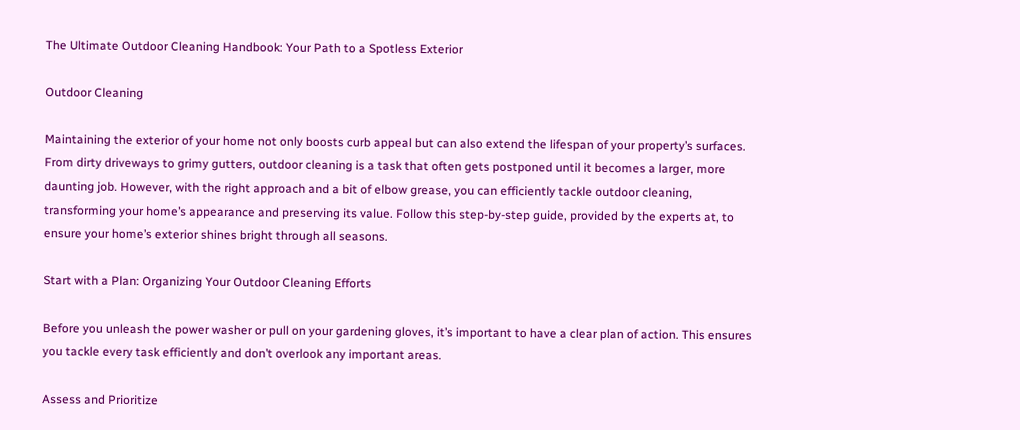The Ultimate Outdoor Cleaning Handbook: Your Path to a Spotless Exterior

Outdoor Cleaning

Maintaining the exterior of your home not only boosts curb appeal but can also extend the lifespan of your property’s surfaces. From dirty driveways to grimy gutters, outdoor cleaning is a task that often gets postponed until it becomes a larger, more daunting job. However, with the right approach and a bit of elbow grease, you can efficiently tackle outdoor cleaning, transforming your home’s appearance and preserving its value. Follow this step-by-step guide, provided by the experts at, to ensure your home’s exterior shines bright through all seasons.

Start with a Plan: Organizing Your Outdoor Cleaning Efforts

Before you unleash the power washer or pull on your gardening gloves, it’s important to have a clear plan of action. This ensures you tackle every task efficiently and don’t overlook any important areas.

Assess and Prioritize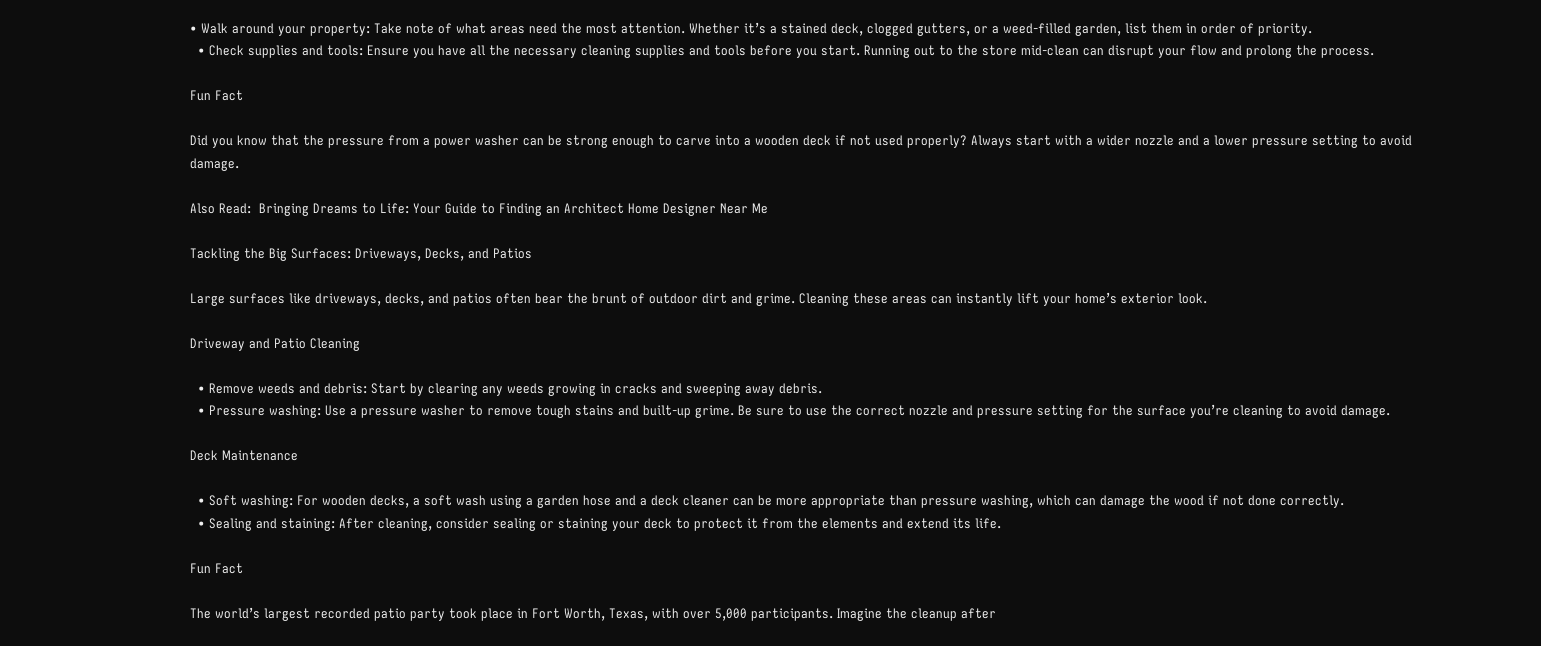• Walk around your property: Take note of what areas need the most attention. Whether it’s a stained deck, clogged gutters, or a weed-filled garden, list them in order of priority.
  • Check supplies and tools: Ensure you have all the necessary cleaning supplies and tools before you start. Running out to the store mid-clean can disrupt your flow and prolong the process.

Fun Fact

Did you know that the pressure from a power washer can be strong enough to carve into a wooden deck if not used properly? Always start with a wider nozzle and a lower pressure setting to avoid damage.

Also Read:  Bringing Dreams to Life: Your Guide to Finding an Architect Home Designer Near Me

Tackling the Big Surfaces: Driveways, Decks, and Patios

Large surfaces like driveways, decks, and patios often bear the brunt of outdoor dirt and grime. Cleaning these areas can instantly lift your home’s exterior look.

Driveway and Patio Cleaning

  • Remove weeds and debris: Start by clearing any weeds growing in cracks and sweeping away debris.
  • Pressure washing: Use a pressure washer to remove tough stains and built-up grime. Be sure to use the correct nozzle and pressure setting for the surface you’re cleaning to avoid damage.

Deck Maintenance

  • Soft washing: For wooden decks, a soft wash using a garden hose and a deck cleaner can be more appropriate than pressure washing, which can damage the wood if not done correctly.
  • Sealing and staining: After cleaning, consider sealing or staining your deck to protect it from the elements and extend its life.

Fun Fact

The world’s largest recorded patio party took place in Fort Worth, Texas, with over 5,000 participants. Imagine the cleanup after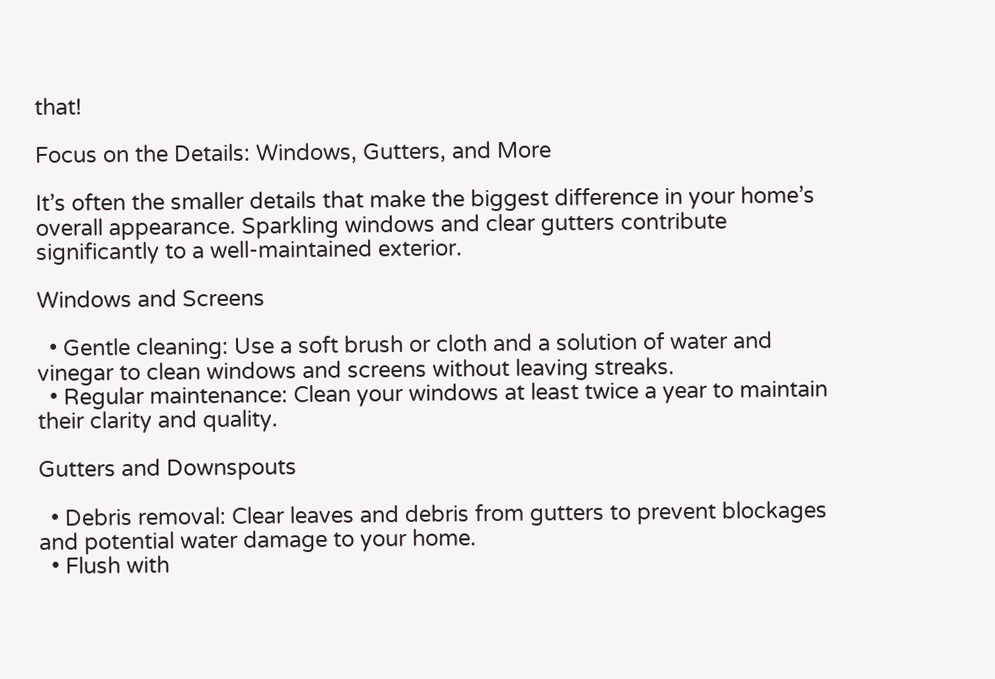that!

Focus on the Details: Windows, Gutters, and More

It’s often the smaller details that make the biggest difference in your home’s overall appearance. Sparkling windows and clear gutters contribute significantly to a well-maintained exterior.

Windows and Screens

  • Gentle cleaning: Use a soft brush or cloth and a solution of water and vinegar to clean windows and screens without leaving streaks.
  • Regular maintenance: Clean your windows at least twice a year to maintain their clarity and quality.

Gutters and Downspouts

  • Debris removal: Clear leaves and debris from gutters to prevent blockages and potential water damage to your home.
  • Flush with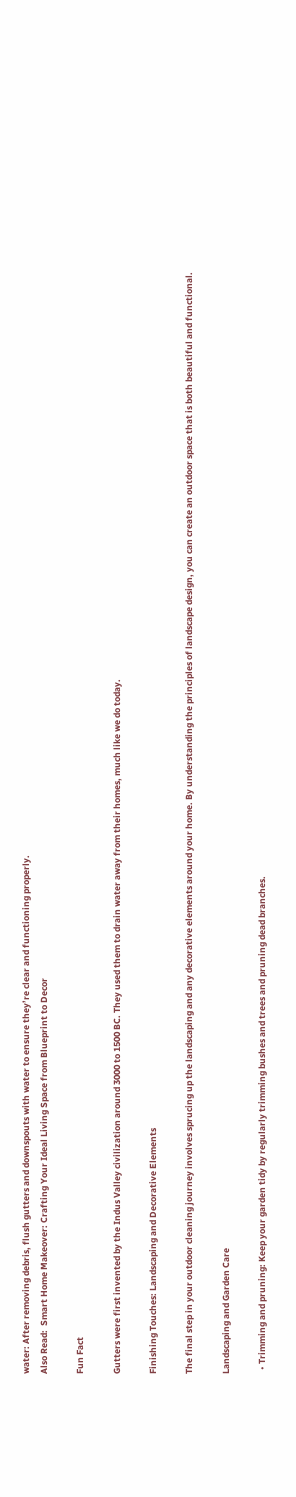water: After removing debris, flush gutters and downspouts with water to ensure they’re clear and functioning properly.
Also Read:  Smart Home Makeover: Crafting Your Ideal Living Space from Blueprint to Decor

Fun Fact

Gutters were first invented by the Indus Valley civilization around 3000 to 1500 BC. They used them to drain water away from their homes, much like we do today.

Finishing Touches: Landscaping and Decorative Elements

The final step in your outdoor cleaning journey involves sprucing up the landscaping and any decorative elements around your home. By understanding the principles of landscape design, you can create an outdoor space that is both beautiful and functional.

Landscaping and Garden Care

  • Trimming and pruning: Keep your garden tidy by regularly trimming bushes and trees and pruning dead branches.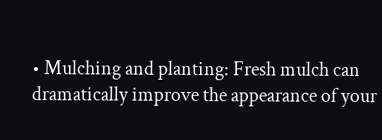• Mulching and planting: Fresh mulch can dramatically improve the appearance of your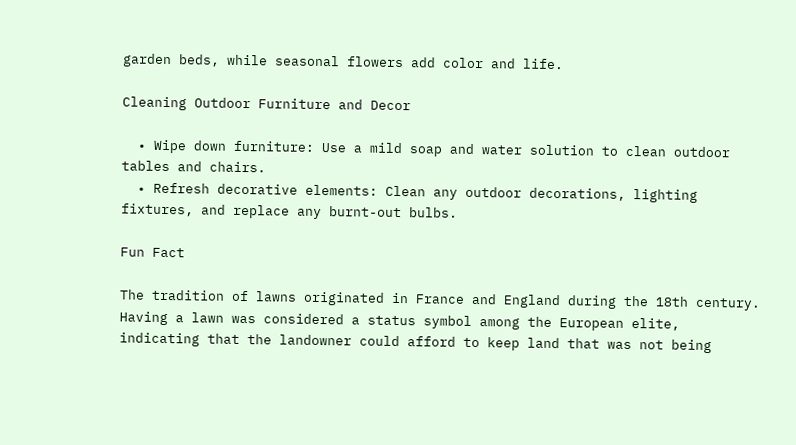garden beds, while seasonal flowers add color and life.

Cleaning Outdoor Furniture and Decor

  • Wipe down furniture: Use a mild soap and water solution to clean outdoor tables and chairs.
  • Refresh decorative elements: Clean any outdoor decorations, lighting fixtures, and replace any burnt-out bulbs.

Fun Fact

The tradition of lawns originated in France and England during the 18th century. Having a lawn was considered a status symbol among the European elite, indicating that the landowner could afford to keep land that was not being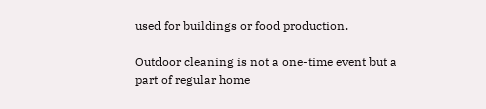used for buildings or food production.

Outdoor cleaning is not a one-time event but a part of regular home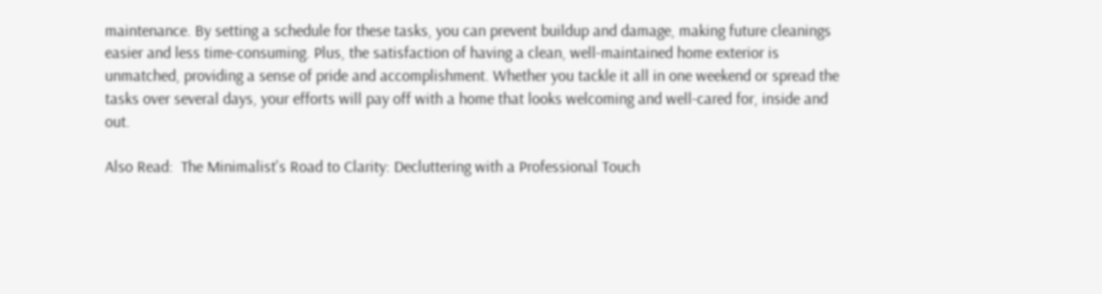maintenance. By setting a schedule for these tasks, you can prevent buildup and damage, making future cleanings easier and less time-consuming. Plus, the satisfaction of having a clean, well-maintained home exterior is unmatched, providing a sense of pride and accomplishment. Whether you tackle it all in one weekend or spread the tasks over several days, your efforts will pay off with a home that looks welcoming and well-cared for, inside and out.

Also Read:  The Minimalist's Road to Clarity: Decluttering with a Professional Touch